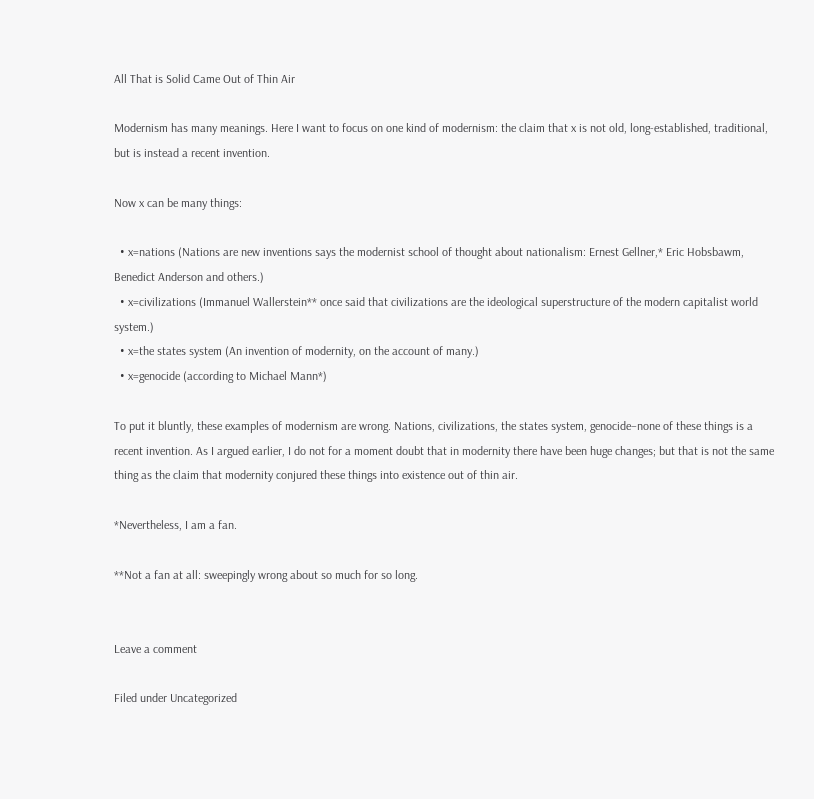All That is Solid Came Out of Thin Air

Modernism has many meanings. Here I want to focus on one kind of modernism: the claim that x is not old, long-established, traditional, but is instead a recent invention.

Now x can be many things:

  • x=nations (Nations are new inventions says the modernist school of thought about nationalism: Ernest Gellner,* Eric Hobsbawm, Benedict Anderson and others.)
  • x=civilizations (Immanuel Wallerstein** once said that civilizations are the ideological superstructure of the modern capitalist world system.)
  • x=the states system (An invention of modernity, on the account of many.)
  • x=genocide (according to Michael Mann*)

To put it bluntly, these examples of modernism are wrong. Nations, civilizations, the states system, genocide–none of these things is a recent invention. As I argued earlier, I do not for a moment doubt that in modernity there have been huge changes; but that is not the same thing as the claim that modernity conjured these things into existence out of thin air.

*Nevertheless, I am a fan.

**Not a fan at all: sweepingly wrong about so much for so long.


Leave a comment

Filed under Uncategorized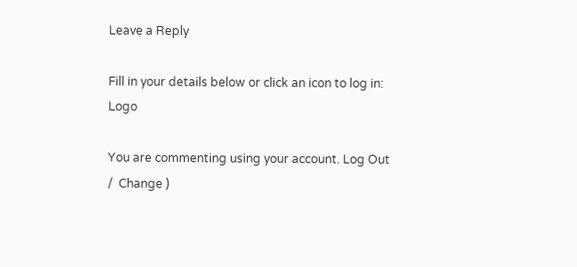Leave a Reply

Fill in your details below or click an icon to log in: Logo

You are commenting using your account. Log Out /  Change )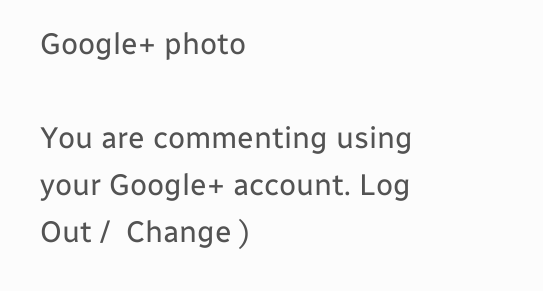Google+ photo

You are commenting using your Google+ account. Log Out /  Change )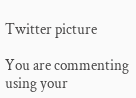Twitter picture

You are commenting using your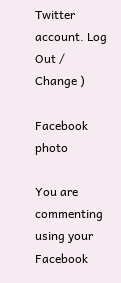Twitter account. Log Out /  Change )

Facebook photo

You are commenting using your Facebook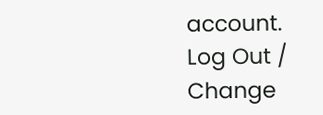account. Log Out /  Change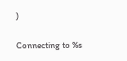)


Connecting to %s